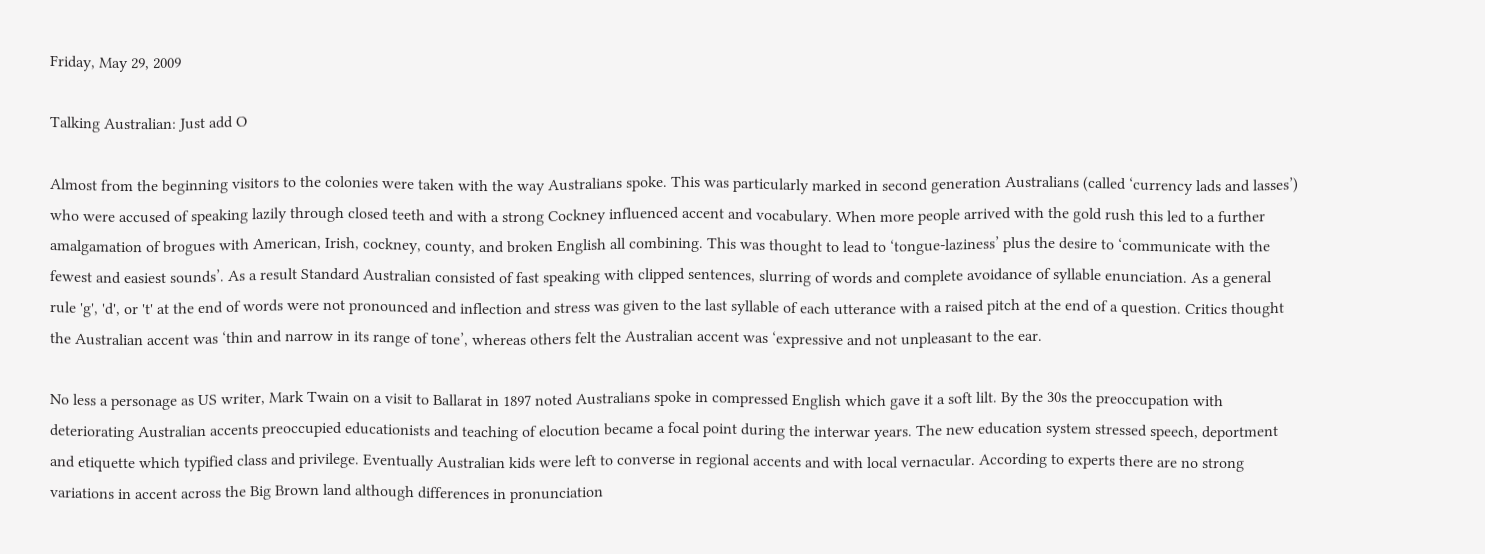Friday, May 29, 2009

Talking Australian: Just add O

Almost from the beginning visitors to the colonies were taken with the way Australians spoke. This was particularly marked in second generation Australians (called ‘currency lads and lasses’) who were accused of speaking lazily through closed teeth and with a strong Cockney influenced accent and vocabulary. When more people arrived with the gold rush this led to a further amalgamation of brogues with American, Irish, cockney, county, and broken English all combining. This was thought to lead to ‘tongue-laziness’ plus the desire to ‘communicate with the fewest and easiest sounds’. As a result Standard Australian consisted of fast speaking with clipped sentences, slurring of words and complete avoidance of syllable enunciation. As a general rule 'g', 'd', or 't' at the end of words were not pronounced and inflection and stress was given to the last syllable of each utterance with a raised pitch at the end of a question. Critics thought the Australian accent was ‘thin and narrow in its range of tone’, whereas others felt the Australian accent was ‘expressive and not unpleasant to the ear.

No less a personage as US writer, Mark Twain on a visit to Ballarat in 1897 noted Australians spoke in compressed English which gave it a soft lilt. By the 30s the preoccupation with deteriorating Australian accents preoccupied educationists and teaching of elocution became a focal point during the interwar years. The new education system stressed speech, deportment and etiquette which typified class and privilege. Eventually Australian kids were left to converse in regional accents and with local vernacular. According to experts there are no strong variations in accent across the Big Brown land although differences in pronunciation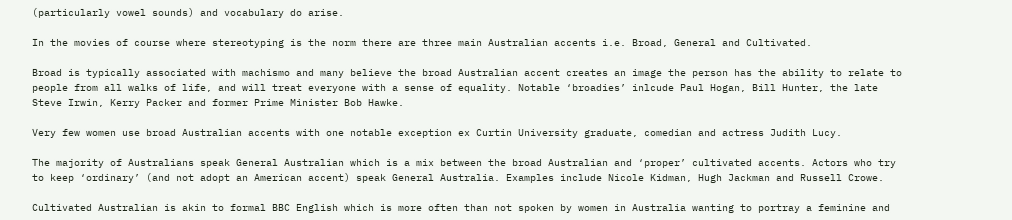(particularly vowel sounds) and vocabulary do arise.

In the movies of course where stereotyping is the norm there are three main Australian accents i.e. Broad, General and Cultivated.

Broad is typically associated with machismo and many believe the broad Australian accent creates an image the person has the ability to relate to people from all walks of life, and will treat everyone with a sense of equality. Notable ‘broadies’ inlcude Paul Hogan, Bill Hunter, the late Steve Irwin, Kerry Packer and former Prime Minister Bob Hawke.

Very few women use broad Australian accents with one notable exception ex Curtin University graduate, comedian and actress Judith Lucy.

The majority of Australians speak General Australian which is a mix between the broad Australian and ‘proper’ cultivated accents. Actors who try to keep ‘ordinary’ (and not adopt an American accent) speak General Australia. Examples include Nicole Kidman, Hugh Jackman and Russell Crowe.

Cultivated Australian is akin to formal BBC English which is more often than not spoken by women in Australia wanting to portray a feminine and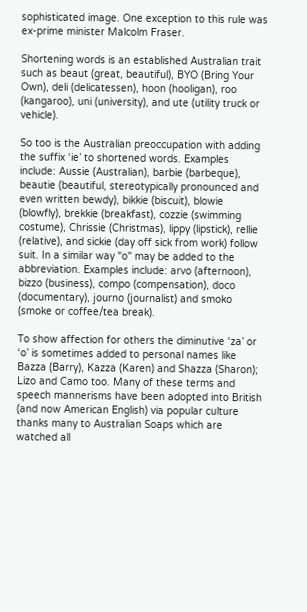sophisticated image. One exception to this rule was ex-prime minister Malcolm Fraser.

Shortening words is an established Australian trait such as beaut (great, beautiful), BYO (Bring Your Own), deli (delicatessen), hoon (hooligan), roo (kangaroo), uni (university), and ute (utility truck or vehicle).

So too is the Australian preoccupation with adding the suffix ‘ie’ to shortened words. Examples include: Aussie (Australian), barbie (barbeque), beautie (beautiful, stereotypically pronounced and even written bewdy), bikkie (biscuit), blowie (blowfly), brekkie (breakfast), cozzie (swimming costume), Chrissie (Christmas), lippy (lipstick), rellie (relative), and sickie (day off sick from work) follow suit. In a similar way "o" may be added to the abbreviation. Examples include: arvo (afternoon), bizzo (business), compo (compensation), doco (documentary), journo (journalist) and smoko (smoke or coffee/tea break).

To show affection for others the diminutive ‘za’ or ‘o’ is sometimes added to personal names like Bazza (Barry), Kazza (Karen) and Shazza (Sharon); Lizo and Camo too. Many of these terms and speech mannerisms have been adopted into British (and now American English) via popular culture thanks many to Australian Soaps which are watched all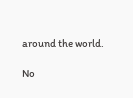around the world.

No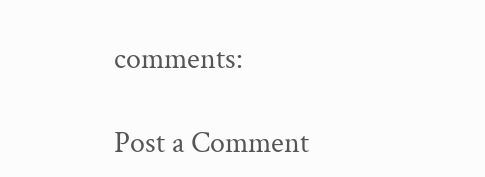comments:

Post a Comment